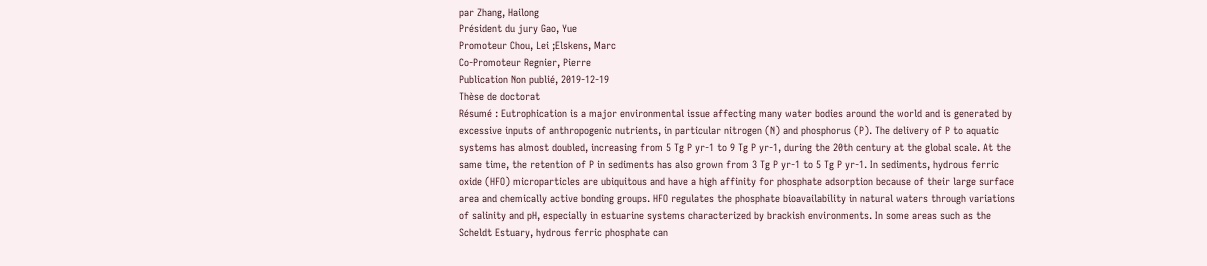par Zhang, Hailong
Président du jury Gao, Yue
Promoteur Chou, Lei ;Elskens, Marc
Co-Promoteur Regnier, Pierre
Publication Non publié, 2019-12-19
Thèse de doctorat
Résumé : Eutrophication is a major environmental issue affecting many water bodies around the world and is generated by excessive inputs of anthropogenic nutrients, in particular nitrogen (N) and phosphorus (P). The delivery of P to aquatic systems has almost doubled, increasing from 5 Tg P yr-1 to 9 Tg P yr-1, during the 20th century at the global scale. At the same time, the retention of P in sediments has also grown from 3 Tg P yr-1 to 5 Tg P yr-1. In sediments, hydrous ferric oxide (HFO) microparticles are ubiquitous and have a high affinity for phosphate adsorption because of their large surface area and chemically active bonding groups. HFO regulates the phosphate bioavailability in natural waters through variations of salinity and pH, especially in estuarine systems characterized by brackish environments. In some areas such as the Scheldt Estuary, hydrous ferric phosphate can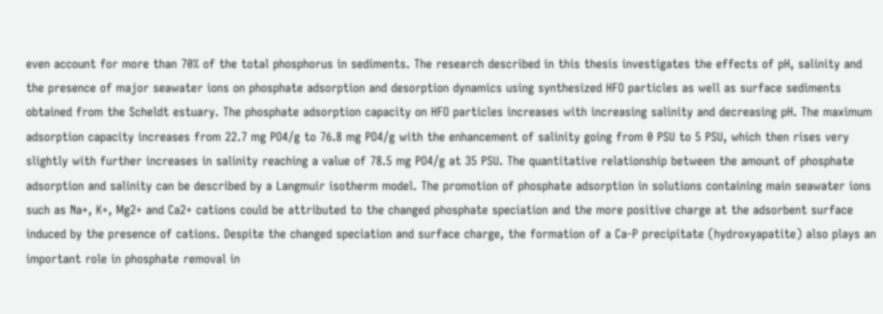even account for more than 70% of the total phosphorus in sediments. The research described in this thesis investigates the effects of pH, salinity and the presence of major seawater ions on phosphate adsorption and desorption dynamics using synthesized HFO particles as well as surface sediments obtained from the Scheldt estuary. The phosphate adsorption capacity on HFO particles increases with increasing salinity and decreasing pH. The maximum adsorption capacity increases from 22.7 mg PO4/g to 76.8 mg PO4/g with the enhancement of salinity going from 0 PSU to 5 PSU, which then rises very slightly with further increases in salinity reaching a value of 78.5 mg PO4/g at 35 PSU. The quantitative relationship between the amount of phosphate adsorption and salinity can be described by a Langmuir isotherm model. The promotion of phosphate adsorption in solutions containing main seawater ions such as Na+, K+, Mg2+ and Ca2+ cations could be attributed to the changed phosphate speciation and the more positive charge at the adsorbent surface induced by the presence of cations. Despite the changed speciation and surface charge, the formation of a Ca-P precipitate (hydroxyapatite) also plays an important role in phosphate removal in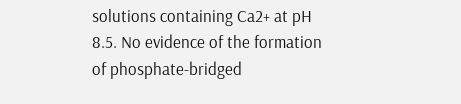solutions containing Ca2+ at pH 8.5. No evidence of the formation of phosphate-bridged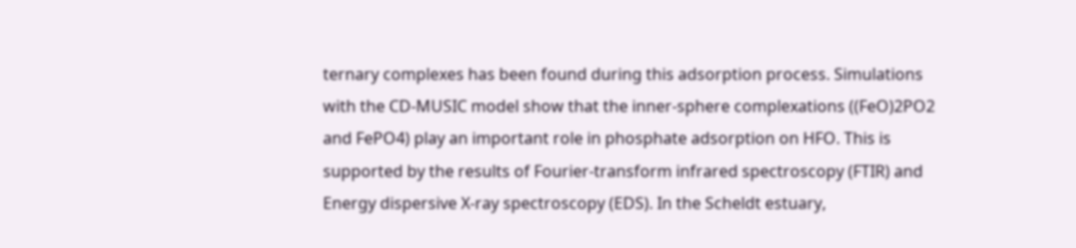ternary complexes has been found during this adsorption process. Simulations with the CD-MUSIC model show that the inner-sphere complexations ((FeO)2PO2 and FePO4) play an important role in phosphate adsorption on HFO. This is supported by the results of Fourier-transform infrared spectroscopy (FTIR) and Energy dispersive X-ray spectroscopy (EDS). In the Scheldt estuary,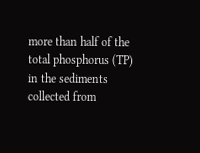more than half of the total phosphorus (TP) in the sediments collected from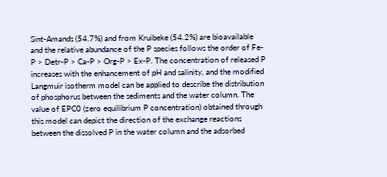Sint-Amands (54.7%) and from Kruibeke (54.2%) are bioavailable and the relative abundance of the P species follows the order of Fe-P > Detr-P > Ca-P > Org-P > Ex-P. The concentration of released P increases with the enhancement of pH and salinity, and the modified Langmuir isotherm model can be applied to describe the distribution of phosphorus between the sediments and the water column. The value of EPC0 (zero equilibrium P concentration) obtained through this model can depict the direction of the exchange reactions between the dissolved P in the water column and the adsorbed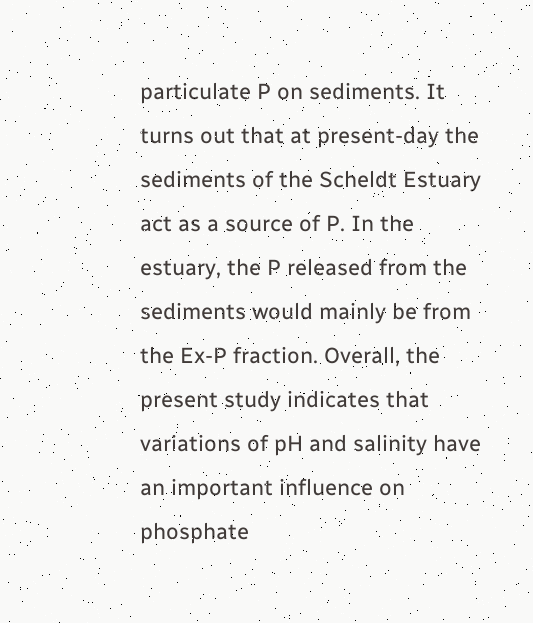particulate P on sediments. It turns out that at present-day the sediments of the Scheldt Estuary act as a source of P. In the estuary, the P released from the sediments would mainly be from the Ex-P fraction. Overall, the present study indicates that variations of pH and salinity have an important influence on phosphate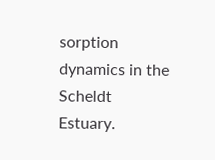sorption dynamics in the Scheldt Estuary.